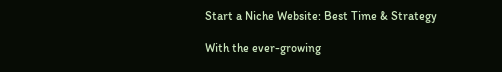Start a Niche Website: Best Time & Strategy

With the ever-growing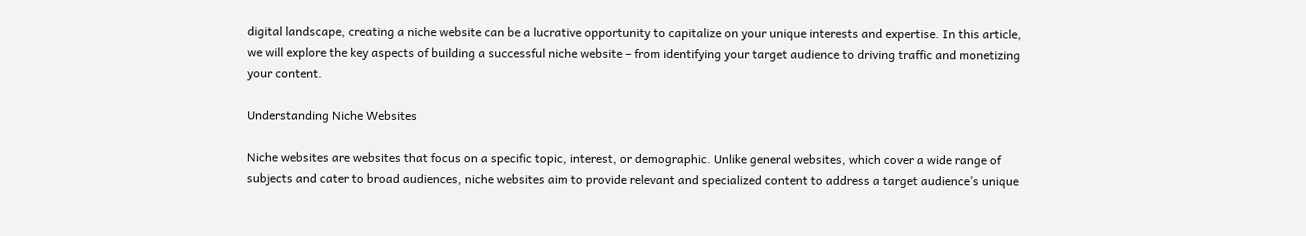digital landscape, creating a niche website can be a lucrative opportunity to capitalize on your unique interests and expertise. In this article, we will explore the key aspects of building a successful niche website – from identifying your target audience to driving traffic and monetizing your content.

Understanding Niche Websites

Niche websites are websites that focus on a specific topic, interest, or demographic. Unlike general websites, which cover a wide range of subjects and cater to broad audiences, niche websites aim to provide relevant and specialized content to address a target audience’s unique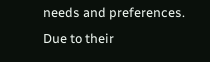needs and preferences. Due to their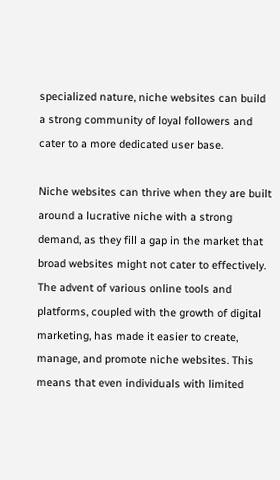specialized nature, niche websites can build a strong community of loyal followers and cater to a more dedicated user base.

Niche websites can thrive when they are built around a lucrative niche with a strong demand, as they fill a gap in the market that broad websites might not cater to effectively. The advent of various online tools and platforms, coupled with the growth of digital marketing, has made it easier to create, manage, and promote niche websites. This means that even individuals with limited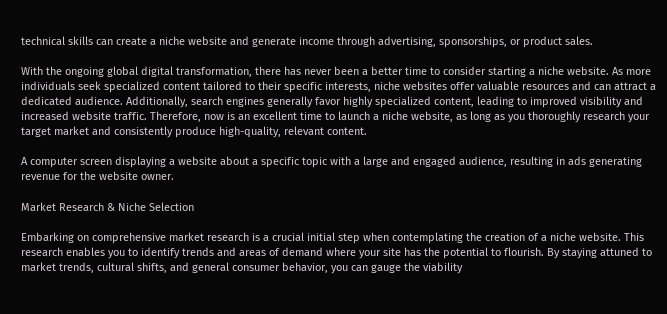technical skills can create a niche website and generate income through advertising, sponsorships, or product sales.

With the ongoing global digital transformation, there has never been a better time to consider starting a niche website. As more individuals seek specialized content tailored to their specific interests, niche websites offer valuable resources and can attract a dedicated audience. Additionally, search engines generally favor highly specialized content, leading to improved visibility and increased website traffic. Therefore, now is an excellent time to launch a niche website, as long as you thoroughly research your target market and consistently produce high-quality, relevant content.

A computer screen displaying a website about a specific topic with a large and engaged audience, resulting in ads generating revenue for the website owner.

Market Research & Niche Selection

Embarking on comprehensive market research is a crucial initial step when contemplating the creation of a niche website. This research enables you to identify trends and areas of demand where your site has the potential to flourish. By staying attuned to market trends, cultural shifts, and general consumer behavior, you can gauge the viability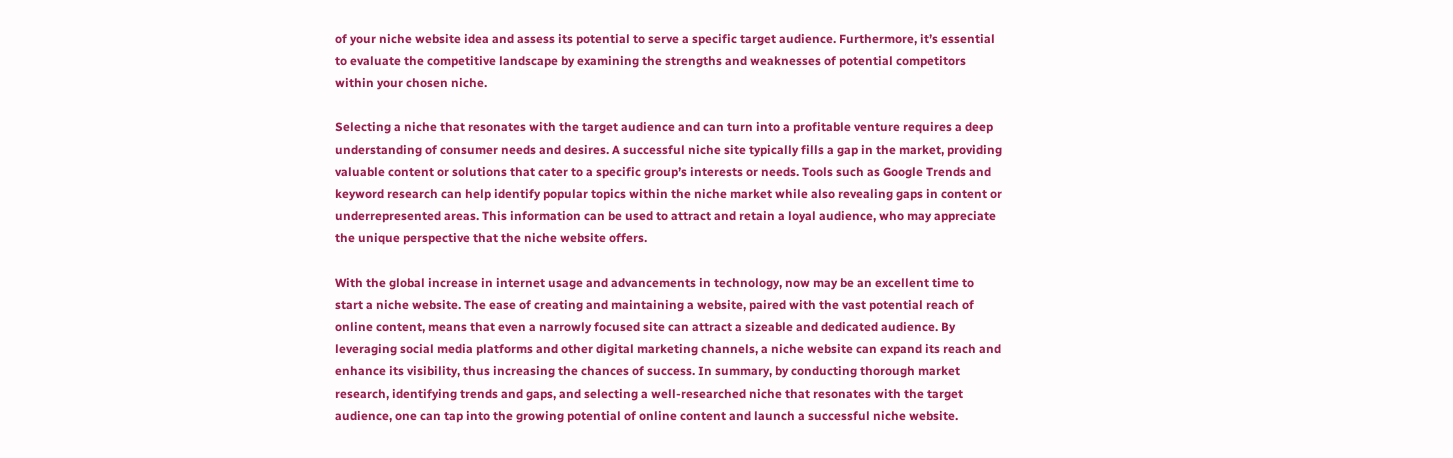of your niche website idea and assess its potential to serve a specific target audience. Furthermore, it’s essential to evaluate the competitive landscape by examining the strengths and weaknesses of potential competitors within your chosen niche.

Selecting a niche that resonates with the target audience and can turn into a profitable venture requires a deep understanding of consumer needs and desires. A successful niche site typically fills a gap in the market, providing valuable content or solutions that cater to a specific group’s interests or needs. Tools such as Google Trends and keyword research can help identify popular topics within the niche market while also revealing gaps in content or underrepresented areas. This information can be used to attract and retain a loyal audience, who may appreciate the unique perspective that the niche website offers.

With the global increase in internet usage and advancements in technology, now may be an excellent time to start a niche website. The ease of creating and maintaining a website, paired with the vast potential reach of online content, means that even a narrowly focused site can attract a sizeable and dedicated audience. By leveraging social media platforms and other digital marketing channels, a niche website can expand its reach and enhance its visibility, thus increasing the chances of success. In summary, by conducting thorough market research, identifying trends and gaps, and selecting a well-researched niche that resonates with the target audience, one can tap into the growing potential of online content and launch a successful niche website.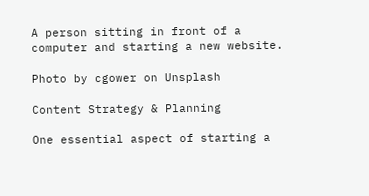A person sitting in front of a computer and starting a new website.

Photo by cgower on Unsplash

Content Strategy & Planning

One essential aspect of starting a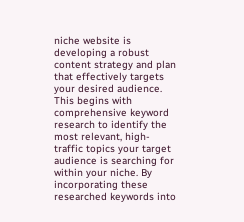niche website is developing a robust content strategy and plan that effectively targets your desired audience. This begins with comprehensive keyword research to identify the most relevant, high-traffic topics your target audience is searching for within your niche. By incorporating these researched keywords into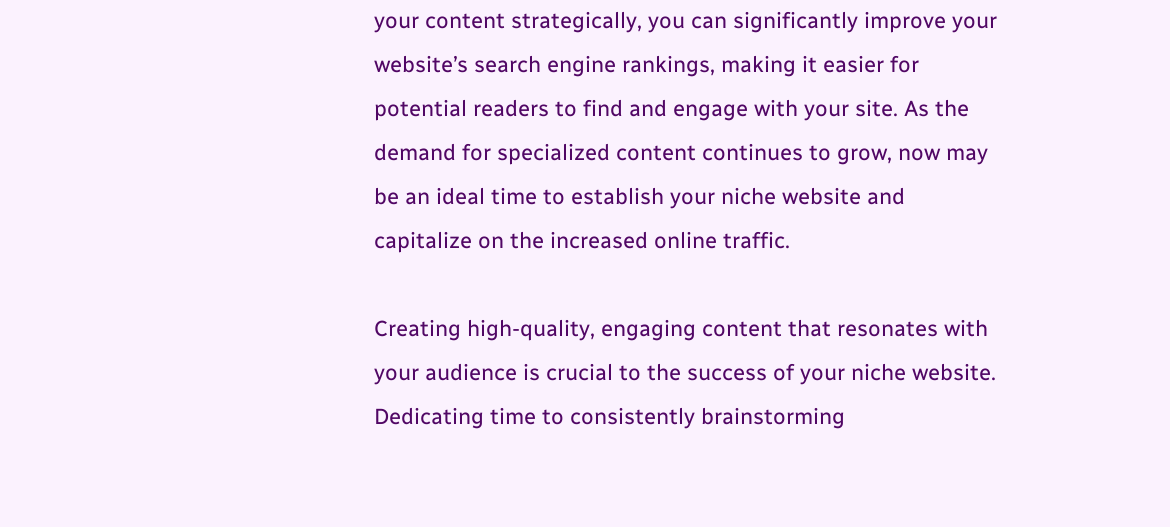your content strategically, you can significantly improve your website’s search engine rankings, making it easier for potential readers to find and engage with your site. As the demand for specialized content continues to grow, now may be an ideal time to establish your niche website and capitalize on the increased online traffic.

Creating high-quality, engaging content that resonates with your audience is crucial to the success of your niche website. Dedicating time to consistently brainstorming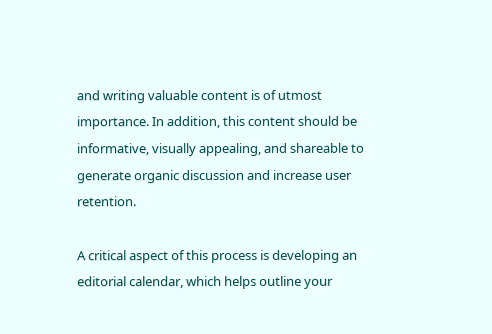and writing valuable content is of utmost importance. In addition, this content should be informative, visually appealing, and shareable to generate organic discussion and increase user retention.

A critical aspect of this process is developing an editorial calendar, which helps outline your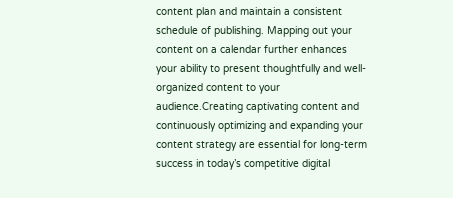content plan and maintain a consistent schedule of publishing. Mapping out your content on a calendar further enhances your ability to present thoughtfully and well-organized content to your audience.Creating captivating content and continuously optimizing and expanding your content strategy are essential for long-term success in today’s competitive digital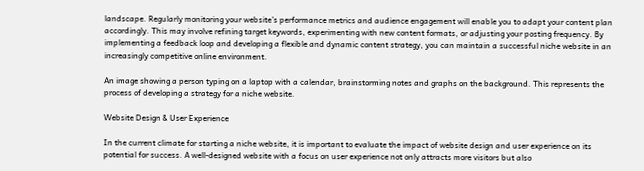landscape. Regularly monitoring your website’s performance metrics and audience engagement will enable you to adapt your content plan accordingly. This may involve refining target keywords, experimenting with new content formats, or adjusting your posting frequency. By implementing a feedback loop and developing a flexible and dynamic content strategy, you can maintain a successful niche website in an increasingly competitive online environment.

An image showing a person typing on a laptop with a calendar, brainstorming notes and graphs on the background. This represents the process of developing a strategy for a niche website.

Website Design & User Experience

In the current climate for starting a niche website, it is important to evaluate the impact of website design and user experience on its potential for success. A well-designed website with a focus on user experience not only attracts more visitors but also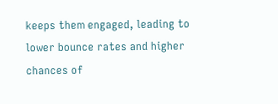keeps them engaged, leading to lower bounce rates and higher chances of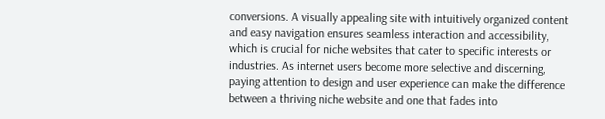conversions. A visually appealing site with intuitively organized content and easy navigation ensures seamless interaction and accessibility, which is crucial for niche websites that cater to specific interests or industries. As internet users become more selective and discerning, paying attention to design and user experience can make the difference between a thriving niche website and one that fades into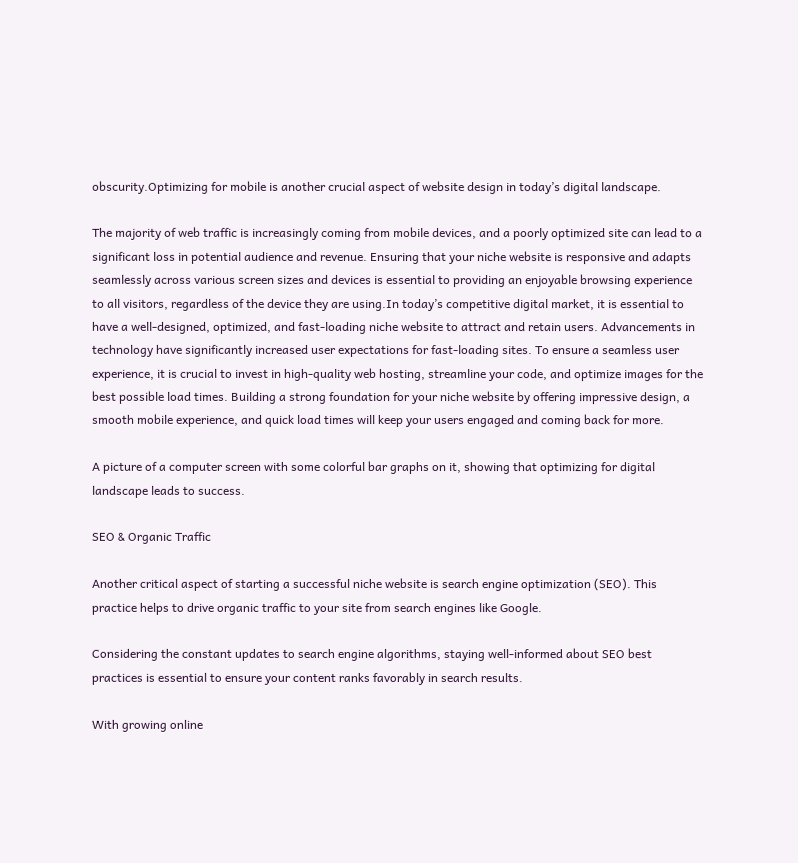obscurity.Optimizing for mobile is another crucial aspect of website design in today’s digital landscape.

The majority of web traffic is increasingly coming from mobile devices, and a poorly optimized site can lead to a significant loss in potential audience and revenue. Ensuring that your niche website is responsive and adapts seamlessly across various screen sizes and devices is essential to providing an enjoyable browsing experience to all visitors, regardless of the device they are using.In today’s competitive digital market, it is essential to have a well-designed, optimized, and fast-loading niche website to attract and retain users. Advancements in technology have significantly increased user expectations for fast-loading sites. To ensure a seamless user experience, it is crucial to invest in high-quality web hosting, streamline your code, and optimize images for the best possible load times. Building a strong foundation for your niche website by offering impressive design, a smooth mobile experience, and quick load times will keep your users engaged and coming back for more.

A picture of a computer screen with some colorful bar graphs on it, showing that optimizing for digital landscape leads to success.

SEO & Organic Traffic

Another critical aspect of starting a successful niche website is search engine optimization (SEO). This practice helps to drive organic traffic to your site from search engines like Google.

Considering the constant updates to search engine algorithms, staying well-informed about SEO best practices is essential to ensure your content ranks favorably in search results.

With growing online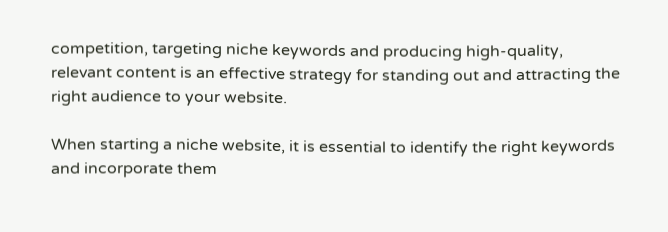competition, targeting niche keywords and producing high-quality, relevant content is an effective strategy for standing out and attracting the right audience to your website.

When starting a niche website, it is essential to identify the right keywords and incorporate them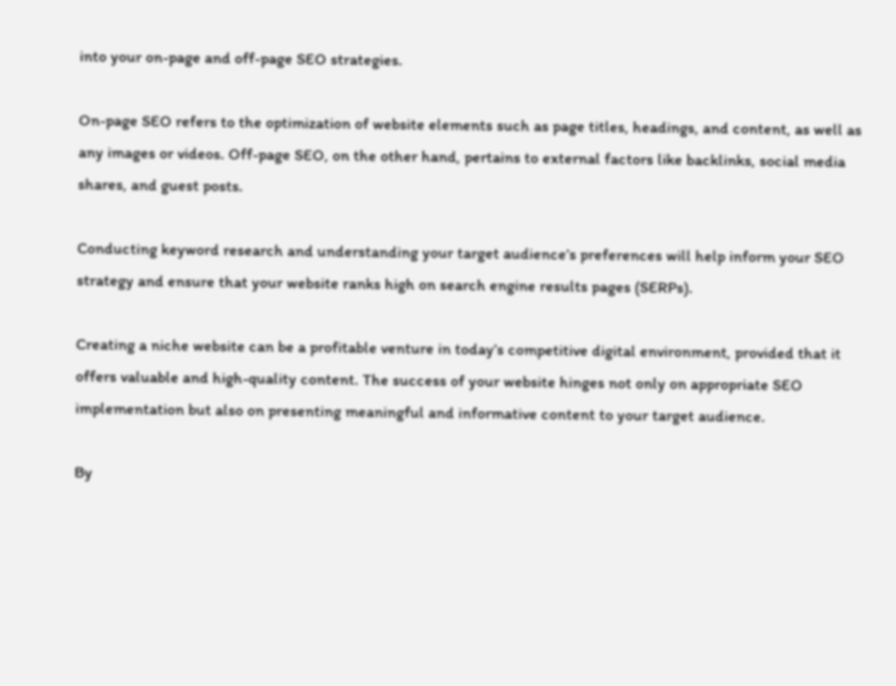into your on-page and off-page SEO strategies.

On-page SEO refers to the optimization of website elements such as page titles, headings, and content, as well as any images or videos. Off-page SEO, on the other hand, pertains to external factors like backlinks, social media shares, and guest posts.

Conducting keyword research and understanding your target audience’s preferences will help inform your SEO strategy and ensure that your website ranks high on search engine results pages (SERPs).

Creating a niche website can be a profitable venture in today’s competitive digital environment, provided that it offers valuable and high-quality content. The success of your website hinges not only on appropriate SEO implementation but also on presenting meaningful and informative content to your target audience.

By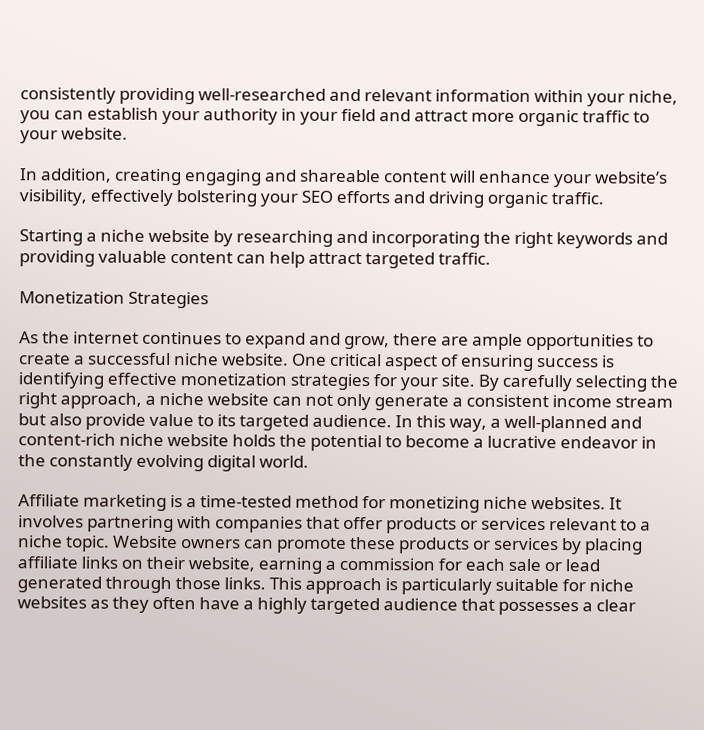consistently providing well-researched and relevant information within your niche, you can establish your authority in your field and attract more organic traffic to your website.

In addition, creating engaging and shareable content will enhance your website’s visibility, effectively bolstering your SEO efforts and driving organic traffic.

Starting a niche website by researching and incorporating the right keywords and providing valuable content can help attract targeted traffic.

Monetization Strategies

As the internet continues to expand and grow, there are ample opportunities to create a successful niche website. One critical aspect of ensuring success is identifying effective monetization strategies for your site. By carefully selecting the right approach, a niche website can not only generate a consistent income stream but also provide value to its targeted audience. In this way, a well-planned and content-rich niche website holds the potential to become a lucrative endeavor in the constantly evolving digital world.

Affiliate marketing is a time-tested method for monetizing niche websites. It involves partnering with companies that offer products or services relevant to a niche topic. Website owners can promote these products or services by placing affiliate links on their website, earning a commission for each sale or lead generated through those links. This approach is particularly suitable for niche websites as they often have a highly targeted audience that possesses a clear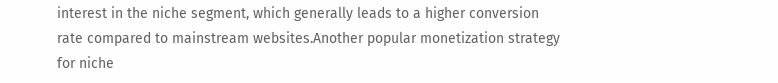interest in the niche segment, which generally leads to a higher conversion rate compared to mainstream websites.Another popular monetization strategy for niche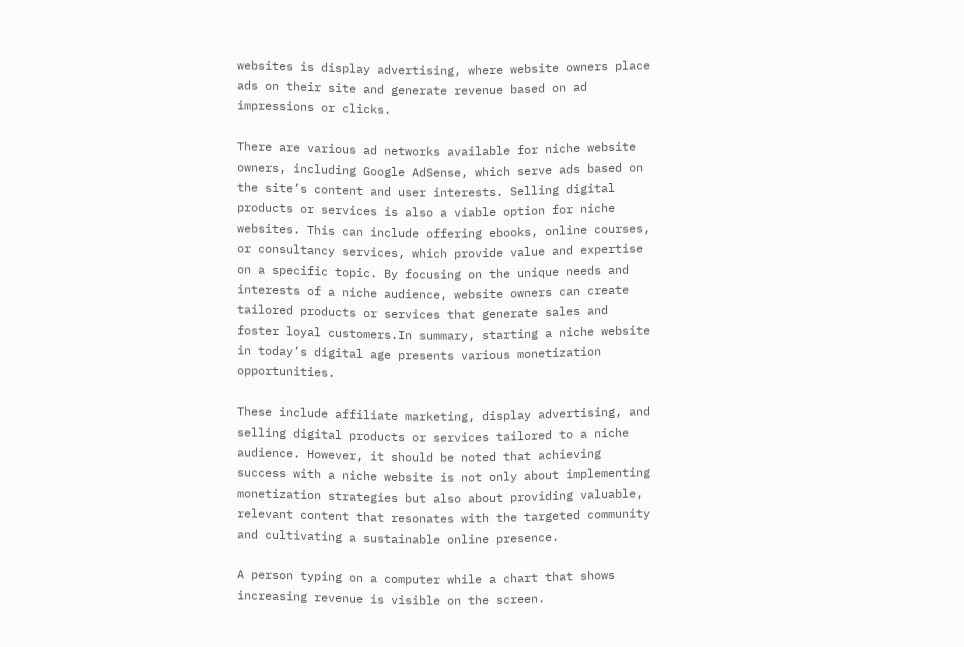websites is display advertising, where website owners place ads on their site and generate revenue based on ad impressions or clicks.

There are various ad networks available for niche website owners, including Google AdSense, which serve ads based on the site’s content and user interests. Selling digital products or services is also a viable option for niche websites. This can include offering ebooks, online courses, or consultancy services, which provide value and expertise on a specific topic. By focusing on the unique needs and interests of a niche audience, website owners can create tailored products or services that generate sales and foster loyal customers.In summary, starting a niche website in today’s digital age presents various monetization opportunities.

These include affiliate marketing, display advertising, and selling digital products or services tailored to a niche audience. However, it should be noted that achieving success with a niche website is not only about implementing monetization strategies but also about providing valuable, relevant content that resonates with the targeted community and cultivating a sustainable online presence.

A person typing on a computer while a chart that shows increasing revenue is visible on the screen.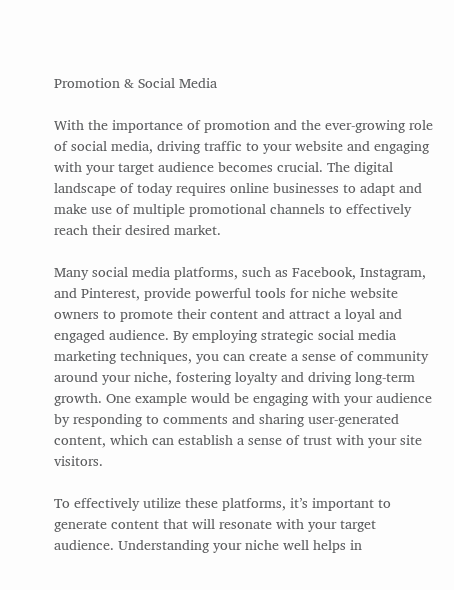Promotion & Social Media

With the importance of promotion and the ever-growing role of social media, driving traffic to your website and engaging with your target audience becomes crucial. The digital landscape of today requires online businesses to adapt and make use of multiple promotional channels to effectively reach their desired market.

Many social media platforms, such as Facebook, Instagram, and Pinterest, provide powerful tools for niche website owners to promote their content and attract a loyal and engaged audience. By employing strategic social media marketing techniques, you can create a sense of community around your niche, fostering loyalty and driving long-term growth. One example would be engaging with your audience by responding to comments and sharing user-generated content, which can establish a sense of trust with your site visitors.

To effectively utilize these platforms, it’s important to generate content that will resonate with your target audience. Understanding your niche well helps in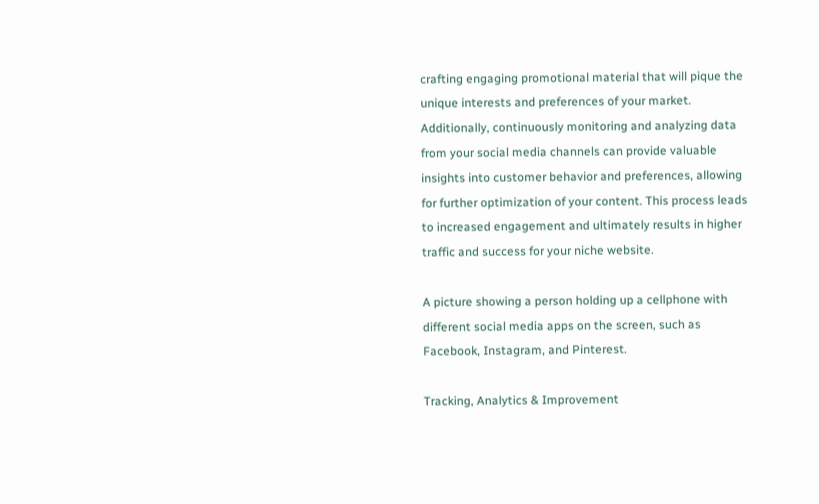crafting engaging promotional material that will pique the unique interests and preferences of your market. Additionally, continuously monitoring and analyzing data from your social media channels can provide valuable insights into customer behavior and preferences, allowing for further optimization of your content. This process leads to increased engagement and ultimately results in higher traffic and success for your niche website.

A picture showing a person holding up a cellphone with different social media apps on the screen, such as Facebook, Instagram, and Pinterest.

Tracking, Analytics & Improvement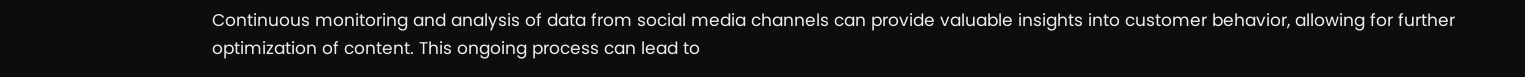Continuous monitoring and analysis of data from social media channels can provide valuable insights into customer behavior, allowing for further optimization of content. This ongoing process can lead to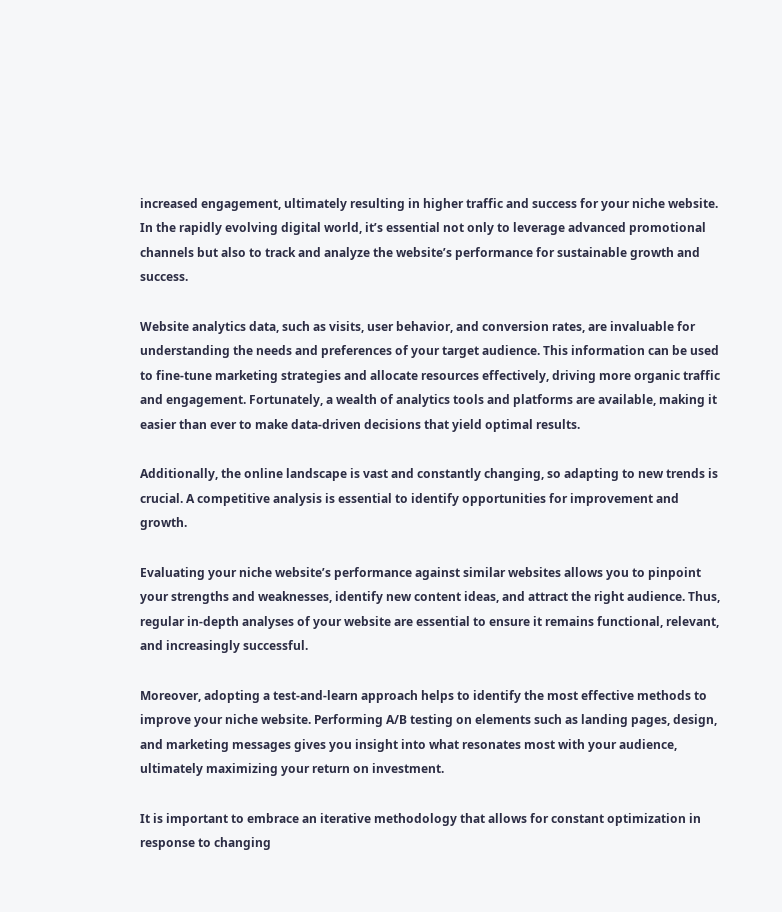increased engagement, ultimately resulting in higher traffic and success for your niche website. In the rapidly evolving digital world, it’s essential not only to leverage advanced promotional channels but also to track and analyze the website’s performance for sustainable growth and success.

Website analytics data, such as visits, user behavior, and conversion rates, are invaluable for understanding the needs and preferences of your target audience. This information can be used to fine-tune marketing strategies and allocate resources effectively, driving more organic traffic and engagement. Fortunately, a wealth of analytics tools and platforms are available, making it easier than ever to make data-driven decisions that yield optimal results.

Additionally, the online landscape is vast and constantly changing, so adapting to new trends is crucial. A competitive analysis is essential to identify opportunities for improvement and growth.

Evaluating your niche website’s performance against similar websites allows you to pinpoint your strengths and weaknesses, identify new content ideas, and attract the right audience. Thus, regular in-depth analyses of your website are essential to ensure it remains functional, relevant, and increasingly successful.

Moreover, adopting a test-and-learn approach helps to identify the most effective methods to improve your niche website. Performing A/B testing on elements such as landing pages, design, and marketing messages gives you insight into what resonates most with your audience, ultimately maximizing your return on investment.

It is important to embrace an iterative methodology that allows for constant optimization in response to changing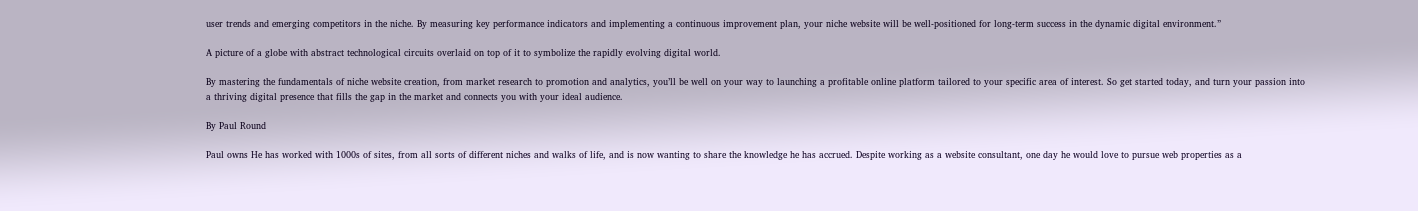user trends and emerging competitors in the niche. By measuring key performance indicators and implementing a continuous improvement plan, your niche website will be well-positioned for long-term success in the dynamic digital environment.”

A picture of a globe with abstract technological circuits overlaid on top of it to symbolize the rapidly evolving digital world.

By mastering the fundamentals of niche website creation, from market research to promotion and analytics, you’ll be well on your way to launching a profitable online platform tailored to your specific area of interest. So get started today, and turn your passion into a thriving digital presence that fills the gap in the market and connects you with your ideal audience.

By Paul Round

Paul owns He has worked with 1000s of sites, from all sorts of different niches and walks of life, and is now wanting to share the knowledge he has accrued. Despite working as a website consultant, one day he would love to pursue web properties as a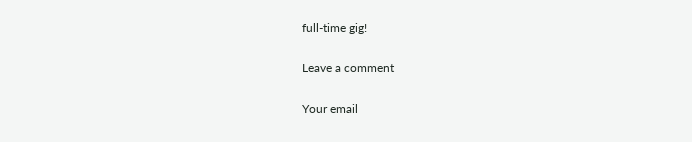full-time gig!

Leave a comment

Your email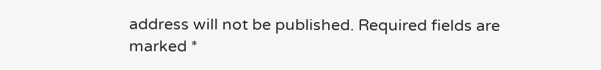address will not be published. Required fields are marked *